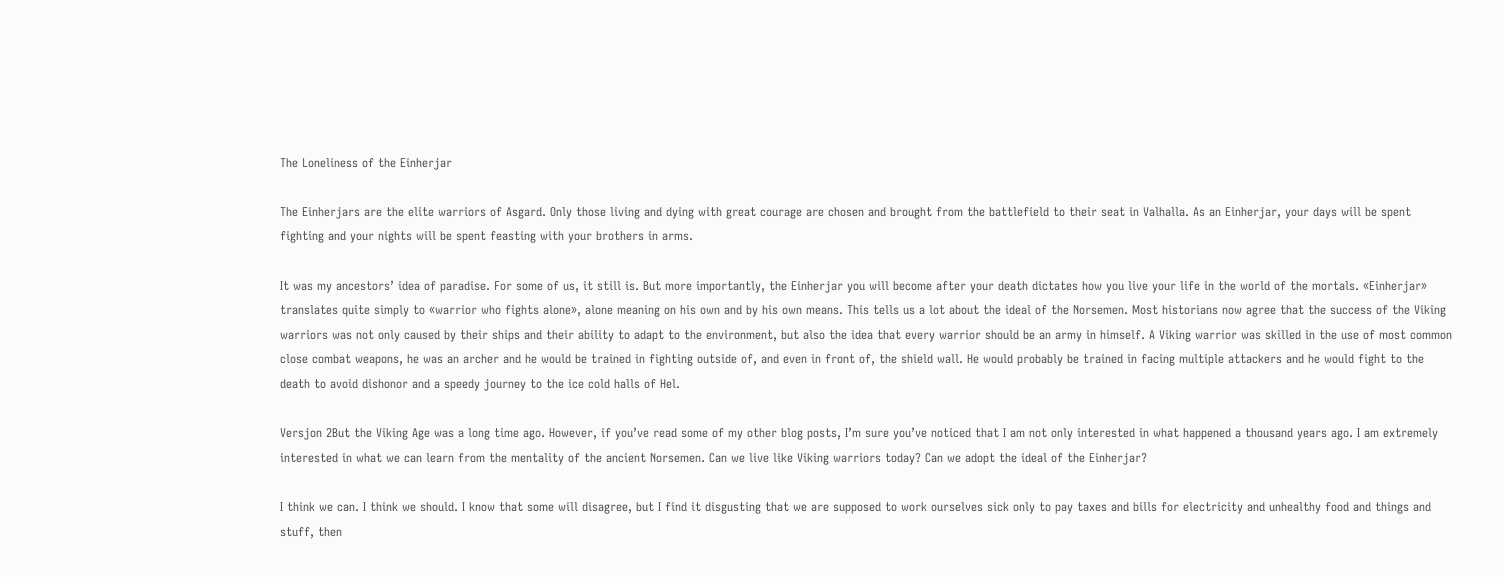The Loneliness of the Einherjar

The Einherjars are the elite warriors of Asgard. Only those living and dying with great courage are chosen and brought from the battlefield to their seat in Valhalla. As an Einherjar, your days will be spent fighting and your nights will be spent feasting with your brothers in arms.

It was my ancestors’ idea of paradise. For some of us, it still is. But more importantly, the Einherjar you will become after your death dictates how you live your life in the world of the mortals. «Einherjar» translates quite simply to «warrior who fights alone», alone meaning on his own and by his own means. This tells us a lot about the ideal of the Norsemen. Most historians now agree that the success of the Viking warriors was not only caused by their ships and their ability to adapt to the environment, but also the idea that every warrior should be an army in himself. A Viking warrior was skilled in the use of most common close combat weapons, he was an archer and he would be trained in fighting outside of, and even in front of, the shield wall. He would probably be trained in facing multiple attackers and he would fight to the death to avoid dishonor and a speedy journey to the ice cold halls of Hel.

Versjon 2But the Viking Age was a long time ago. However, if you’ve read some of my other blog posts, I’m sure you’ve noticed that I am not only interested in what happened a thousand years ago. I am extremely interested in what we can learn from the mentality of the ancient Norsemen. Can we live like Viking warriors today? Can we adopt the ideal of the Einherjar?

I think we can. I think we should. I know that some will disagree, but I find it disgusting that we are supposed to work ourselves sick only to pay taxes and bills for electricity and unhealthy food and things and stuff, then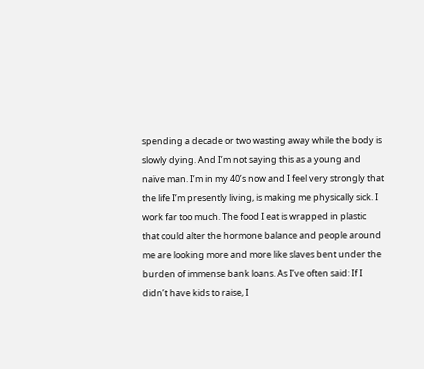spending a decade or two wasting away while the body is slowly dying. And I’m not saying this as a young and naïve man. I’m in my 40’s now and I feel very strongly that the life I’m presently living, is making me physically sick. I work far too much. The food I eat is wrapped in plastic that could alter the hormone balance and people around me are looking more and more like slaves bent under the burden of immense bank loans. As I’ve often said: If I didn’t have kids to raise, I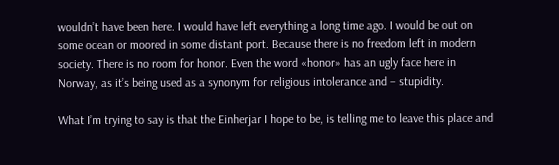wouldn’t have been here. I would have left everything a long time ago. I would be out on some ocean or moored in some distant port. Because there is no freedom left in modern society. There is no room for honor. Even the word «honor» has an ugly face here in Norway, as it’s being used as a synonym for religious intolerance and – stupidity.

What I’m trying to say is that the Einherjar I hope to be, is telling me to leave this place and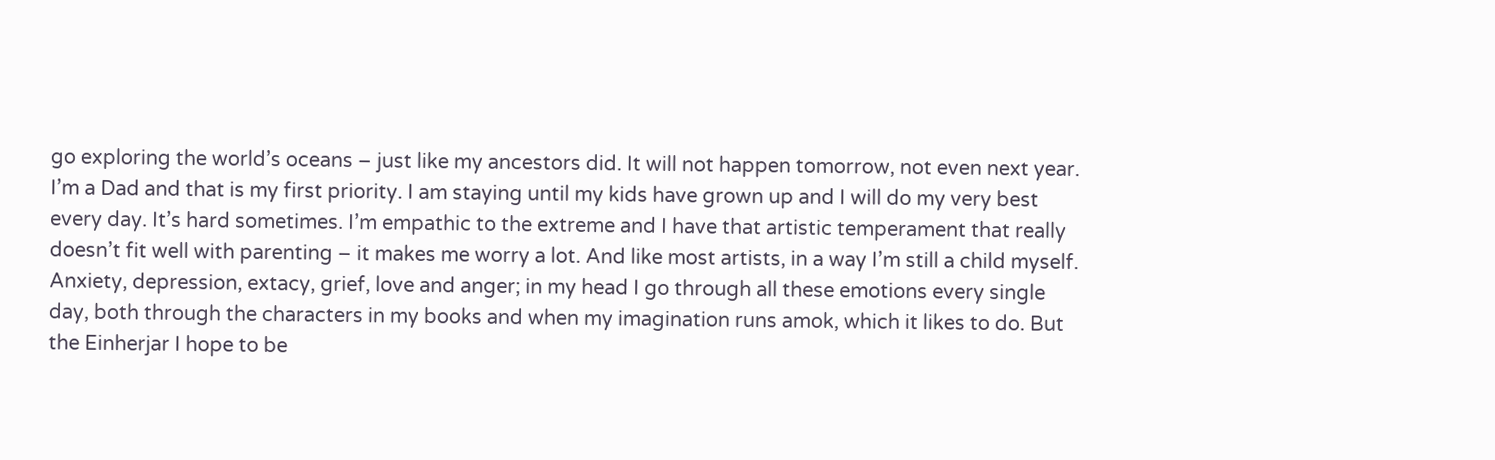go exploring the world’s oceans – just like my ancestors did. It will not happen tomorrow, not even next year. I’m a Dad and that is my first priority. I am staying until my kids have grown up and I will do my very best every day. It’s hard sometimes. I’m empathic to the extreme and I have that artistic temperament that really doesn’t fit well with parenting – it makes me worry a lot. And like most artists, in a way I’m still a child myself. Anxiety, depression, extacy, grief, love and anger; in my head I go through all these emotions every single day, both through the characters in my books and when my imagination runs amok, which it likes to do. But the Einherjar I hope to be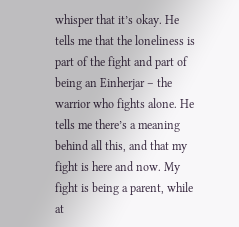whisper that it’s okay. He tells me that the loneliness is part of the fight and part of being an Einherjar – the warrior who fights alone. He tells me there’s a meaning behind all this, and that my fight is here and now. My fight is being a parent, while at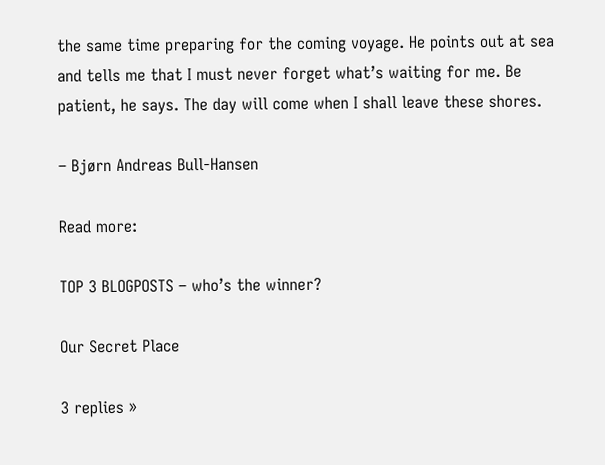the same time preparing for the coming voyage. He points out at sea and tells me that I must never forget what’s waiting for me. Be patient, he says. The day will come when I shall leave these shores.

– Bjørn Andreas Bull-Hansen

Read more:

TOP 3 BLOGPOSTS – who’s the winner?

Our Secret Place

3 replies »